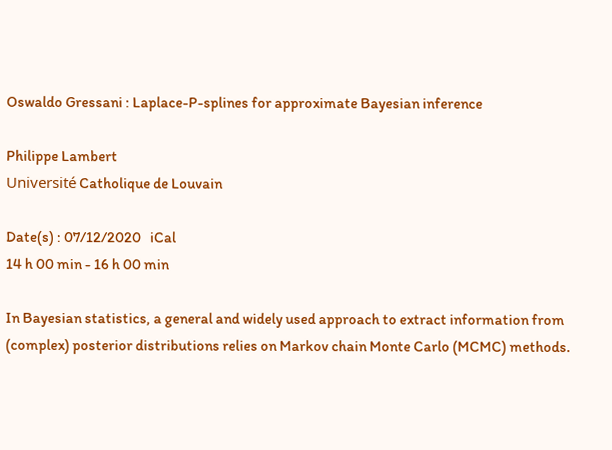Oswaldo Gressani : Laplace-P-splines for approximate Bayesian inference

Philippe Lambert
Université Catholique de Louvain

Date(s) : 07/12/2020   iCal
14 h 00 min - 16 h 00 min

In Bayesian statistics, a general and widely used approach to extract information from (complex) posterior distributions relies on Markov chain Monte Carlo (MCMC) methods.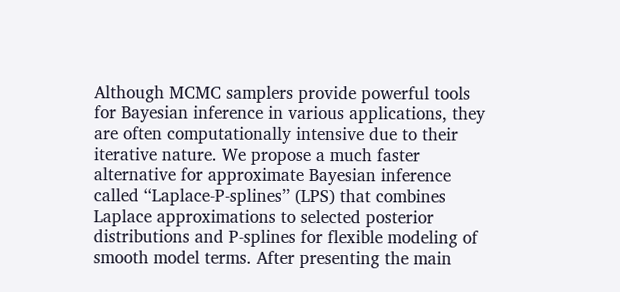Although MCMC samplers provide powerful tools for Bayesian inference in various applications, they are often computationally intensive due to their iterative nature. We propose a much faster alternative for approximate Bayesian inference called ‘‘Laplace-P-splines’’ (LPS) that combines Laplace approximations to selected posterior distributions and P-splines for flexible modeling of smooth model terms. After presenting the main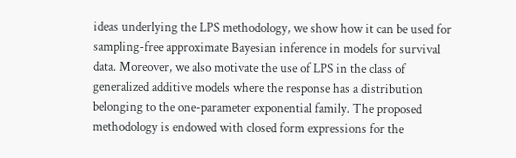ideas underlying the LPS methodology, we show how it can be used for sampling-free approximate Bayesian inference in models for survival data. Moreover, we also motivate the use of LPS in the class of generalized additive models where the response has a distribution belonging to the one-parameter exponential family. The proposed methodology is endowed with closed form expressions for the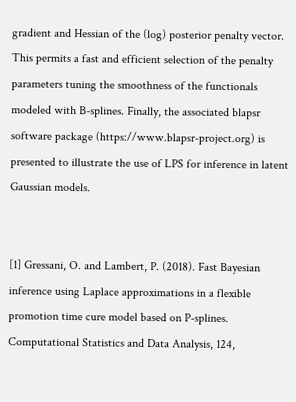gradient and Hessian of the (log) posterior penalty vector. This permits a fast and efficient selection of the penalty parameters tuning the smoothness of the functionals modeled with B-splines. Finally, the associated blapsr software package (https://www.blapsr-project.org) is presented to illustrate the use of LPS for inference in latent Gaussian models.


[1] Gressani, O. and Lambert, P. (2018). Fast Bayesian inference using Laplace approximations in a flexible promotion time cure model based on P-splines. Computational Statistics and Data Analysis, 124,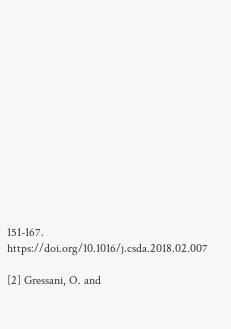151-167. https://doi.org/10.1016/j.csda.2018.02.007

[2] Gressani, O. and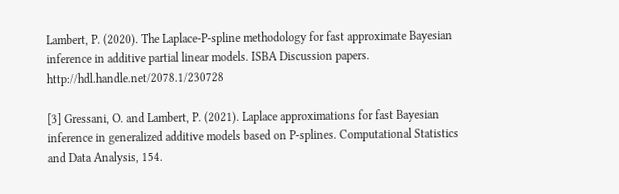Lambert, P. (2020). The Laplace-P-spline methodology for fast approximate Bayesian inference in additive partial linear models. ISBA Discussion papers. http://hdl.handle.net/2078.1/230728

[3] Gressani, O. and Lambert, P. (2021). Laplace approximations for fast Bayesian inference in generalized additive models based on P-splines. Computational Statistics and Data Analysis, 154.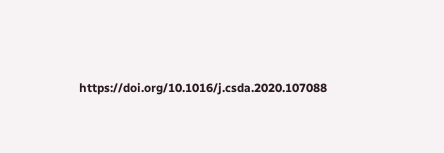https://doi.org/10.1016/j.csda.2020.107088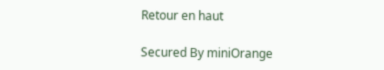Retour en haut

Secured By miniOrange